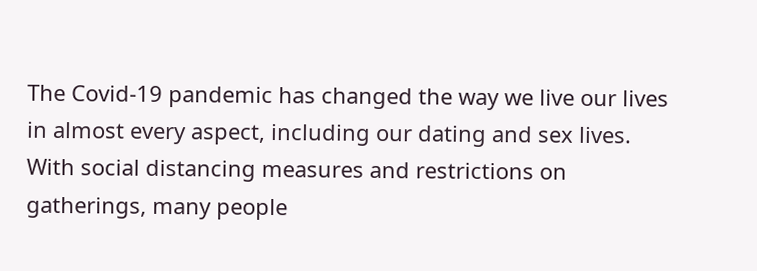The Covid-19 pandemic has changed the way we live our lives in almost every aspect, including our dating and sex lives. With social distancing measures and restrictions on gatherings, many people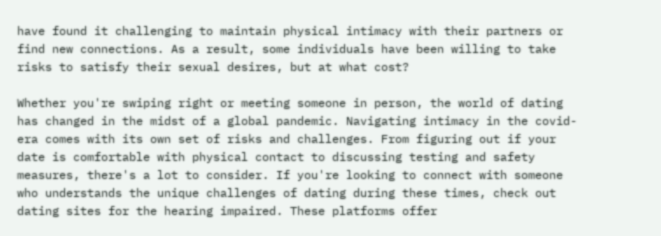have found it challenging to maintain physical intimacy with their partners or find new connections. As a result, some individuals have been willing to take risks to satisfy their sexual desires, but at what cost?

Whether you're swiping right or meeting someone in person, the world of dating has changed in the midst of a global pandemic. Navigating intimacy in the covid-era comes with its own set of risks and challenges. From figuring out if your date is comfortable with physical contact to discussing testing and safety measures, there's a lot to consider. If you're looking to connect with someone who understands the unique challenges of dating during these times, check out dating sites for the hearing impaired. These platforms offer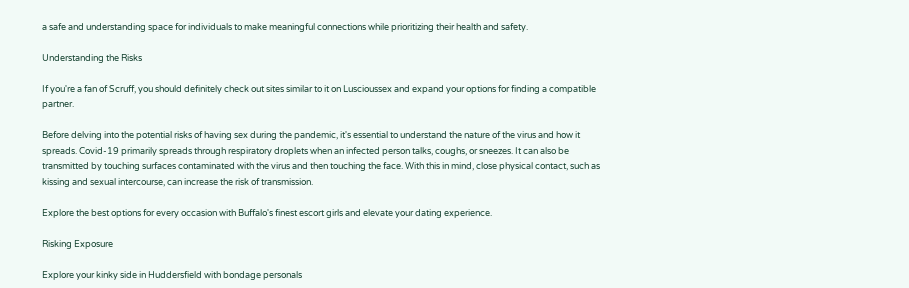a safe and understanding space for individuals to make meaningful connections while prioritizing their health and safety.

Understanding the Risks

If you're a fan of Scruff, you should definitely check out sites similar to it on Luscioussex and expand your options for finding a compatible partner.

Before delving into the potential risks of having sex during the pandemic, it's essential to understand the nature of the virus and how it spreads. Covid-19 primarily spreads through respiratory droplets when an infected person talks, coughs, or sneezes. It can also be transmitted by touching surfaces contaminated with the virus and then touching the face. With this in mind, close physical contact, such as kissing and sexual intercourse, can increase the risk of transmission.

Explore the best options for every occasion with Buffalo's finest escort girls and elevate your dating experience.

Risking Exposure

Explore your kinky side in Huddersfield with bondage personals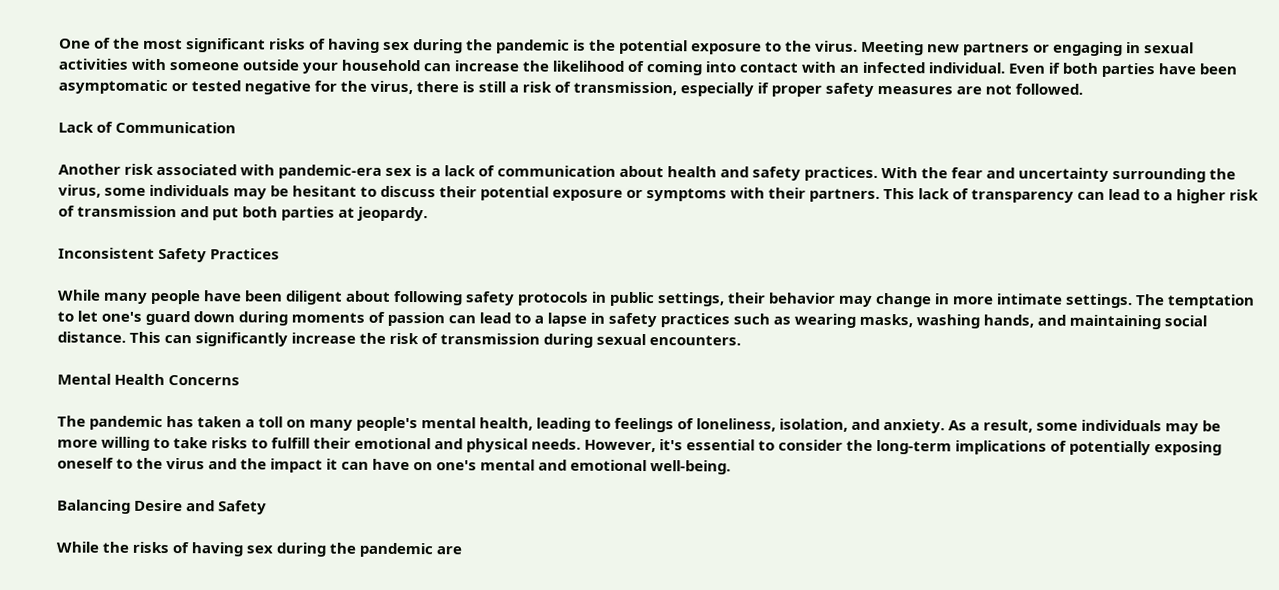One of the most significant risks of having sex during the pandemic is the potential exposure to the virus. Meeting new partners or engaging in sexual activities with someone outside your household can increase the likelihood of coming into contact with an infected individual. Even if both parties have been asymptomatic or tested negative for the virus, there is still a risk of transmission, especially if proper safety measures are not followed.

Lack of Communication

Another risk associated with pandemic-era sex is a lack of communication about health and safety practices. With the fear and uncertainty surrounding the virus, some individuals may be hesitant to discuss their potential exposure or symptoms with their partners. This lack of transparency can lead to a higher risk of transmission and put both parties at jeopardy.

Inconsistent Safety Practices

While many people have been diligent about following safety protocols in public settings, their behavior may change in more intimate settings. The temptation to let one's guard down during moments of passion can lead to a lapse in safety practices such as wearing masks, washing hands, and maintaining social distance. This can significantly increase the risk of transmission during sexual encounters.

Mental Health Concerns

The pandemic has taken a toll on many people's mental health, leading to feelings of loneliness, isolation, and anxiety. As a result, some individuals may be more willing to take risks to fulfill their emotional and physical needs. However, it's essential to consider the long-term implications of potentially exposing oneself to the virus and the impact it can have on one's mental and emotional well-being.

Balancing Desire and Safety

While the risks of having sex during the pandemic are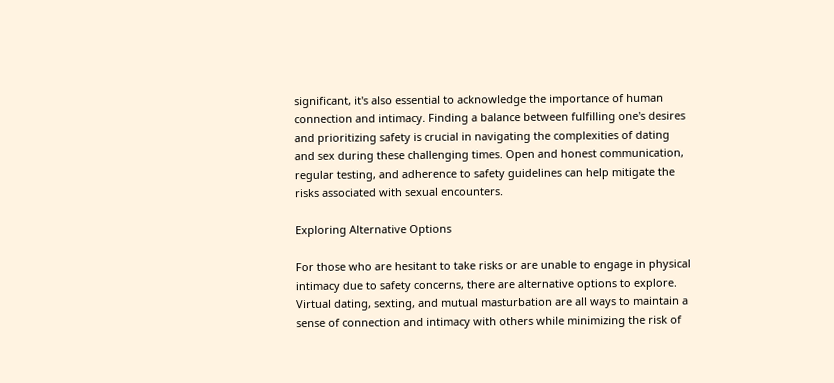significant, it's also essential to acknowledge the importance of human connection and intimacy. Finding a balance between fulfilling one's desires and prioritizing safety is crucial in navigating the complexities of dating and sex during these challenging times. Open and honest communication, regular testing, and adherence to safety guidelines can help mitigate the risks associated with sexual encounters.

Exploring Alternative Options

For those who are hesitant to take risks or are unable to engage in physical intimacy due to safety concerns, there are alternative options to explore. Virtual dating, sexting, and mutual masturbation are all ways to maintain a sense of connection and intimacy with others while minimizing the risk of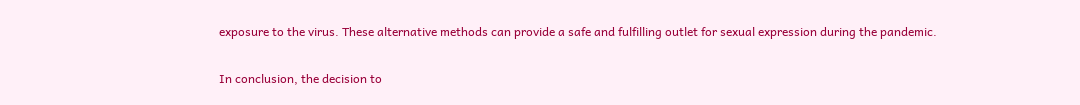exposure to the virus. These alternative methods can provide a safe and fulfilling outlet for sexual expression during the pandemic.

In conclusion, the decision to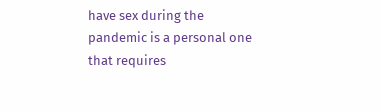have sex during the pandemic is a personal one that requires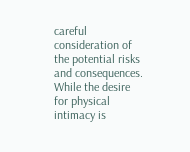careful consideration of the potential risks and consequences. While the desire for physical intimacy is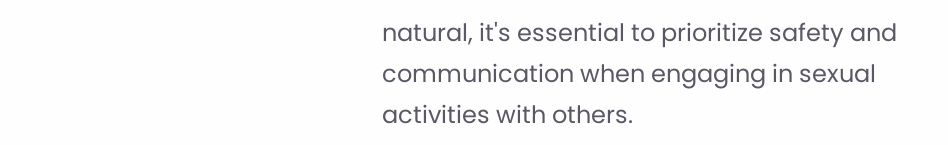natural, it's essential to prioritize safety and communication when engaging in sexual activities with others.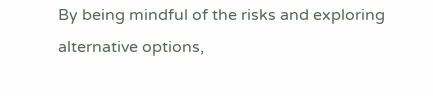By being mindful of the risks and exploring alternative options,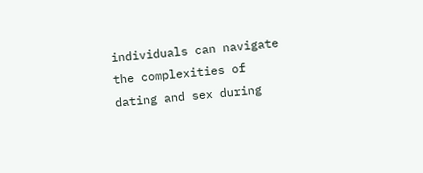individuals can navigate the complexities of dating and sex during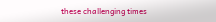these challenging times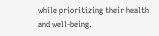while prioritizing their health and well-being.